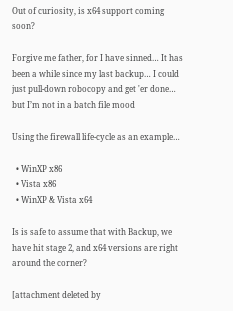Out of curiosity, is x64 support coming soon?

Forgive me father, for I have sinned… It has been a while since my last backup… I could just pull-down robocopy and get 'er done… but I’m not in a batch file mood

Using the firewall life-cycle as an example…

  • WinXP x86
  • Vista x86
  • WinXP & Vista x64

Is is safe to assume that with Backup, we have hit stage 2, and x64 versions are right around the corner?

[attachment deleted by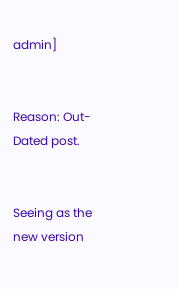admin]


Reason: Out-Dated post.


Seeing as the new version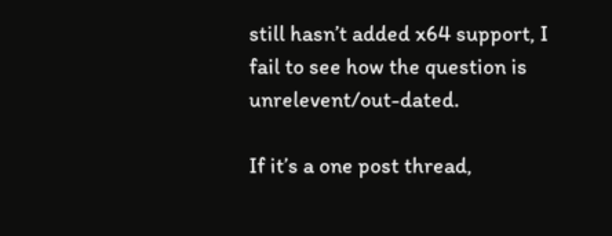still hasn’t added x64 support, I fail to see how the question is unrelevent/out-dated.

If it’s a one post thread,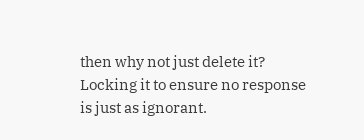then why not just delete it? Locking it to ensure no response is just as ignorant.